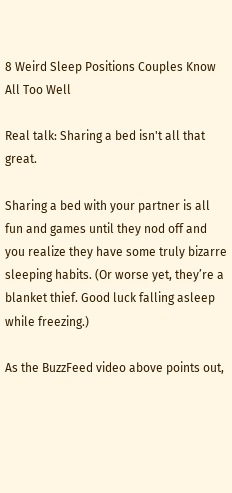8 Weird Sleep Positions Couples Know All Too Well

Real talk: Sharing a bed isn't all that great.

Sharing a bed with your partner is all fun and games until they nod off and you realize they have some truly bizarre sleeping habits. (Or worse yet, they’re a blanket thief. Good luck falling asleep while freezing.)

As the BuzzFeed video above points out,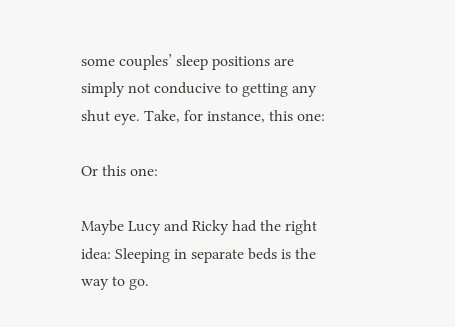some couples’ sleep positions are simply not conducive to getting any shut eye. Take, for instance, this one:

Or this one:

Maybe Lucy and Ricky had the right idea: Sleeping in separate beds is the way to go.